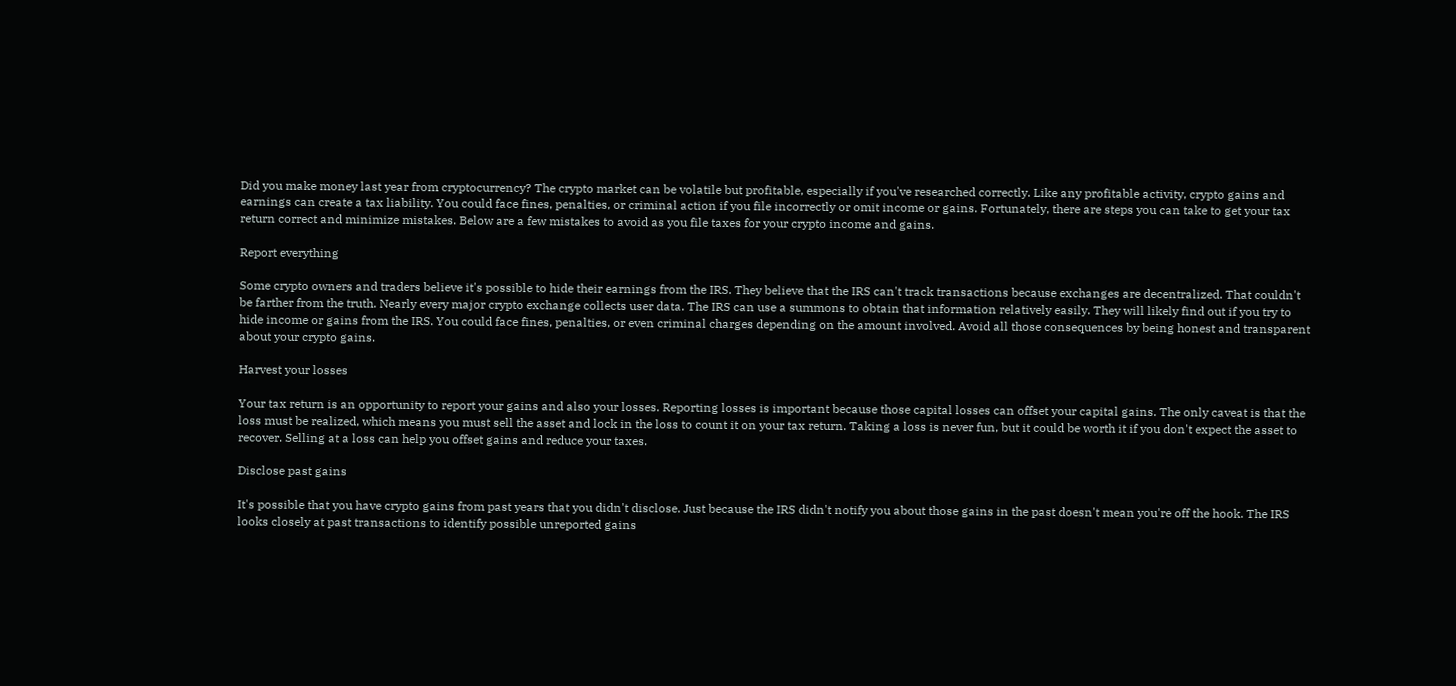Did you make money last year from cryptocurrency? The crypto market can be volatile but profitable, especially if you've researched correctly. Like any profitable activity, crypto gains and earnings can create a tax liability. You could face fines, penalties, or criminal action if you file incorrectly or omit income or gains. Fortunately, there are steps you can take to get your tax return correct and minimize mistakes. Below are a few mistakes to avoid as you file taxes for your crypto income and gains.

Report everything

Some crypto owners and traders believe it's possible to hide their earnings from the IRS. They believe that the IRS can't track transactions because exchanges are decentralized. That couldn't be farther from the truth. Nearly every major crypto exchange collects user data. The IRS can use a summons to obtain that information relatively easily. They will likely find out if you try to hide income or gains from the IRS. You could face fines, penalties, or even criminal charges depending on the amount involved. Avoid all those consequences by being honest and transparent about your crypto gains.

Harvest your losses

Your tax return is an opportunity to report your gains and also your losses. Reporting losses is important because those capital losses can offset your capital gains. The only caveat is that the loss must be realized, which means you must sell the asset and lock in the loss to count it on your tax return. Taking a loss is never fun, but it could be worth it if you don't expect the asset to recover. Selling at a loss can help you offset gains and reduce your taxes.

Disclose past gains

It's possible that you have crypto gains from past years that you didn't disclose. Just because the IRS didn't notify you about those gains in the past doesn't mean you're off the hook. The IRS looks closely at past transactions to identify possible unreported gains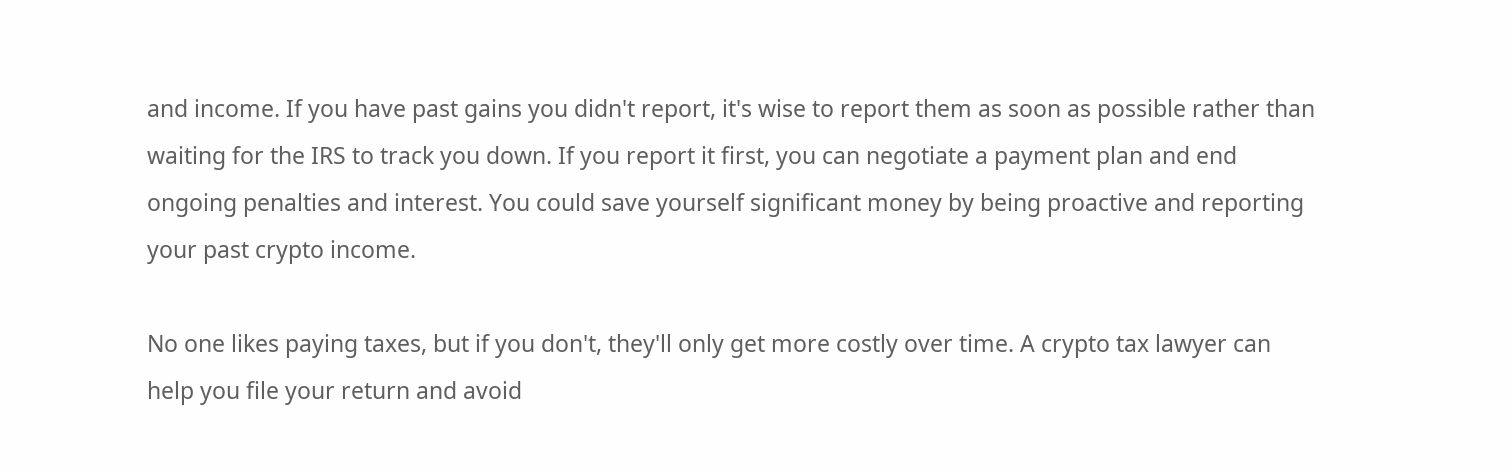and income. If you have past gains you didn't report, it's wise to report them as soon as possible rather than waiting for the IRS to track you down. If you report it first, you can negotiate a payment plan and end ongoing penalties and interest. You could save yourself significant money by being proactive and reporting your past crypto income.

No one likes paying taxes, but if you don't, they'll only get more costly over time. A crypto tax lawyer can help you file your return and avoid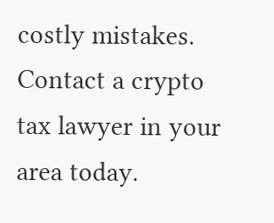costly mistakes. Contact a crypto tax lawyer in your area today.